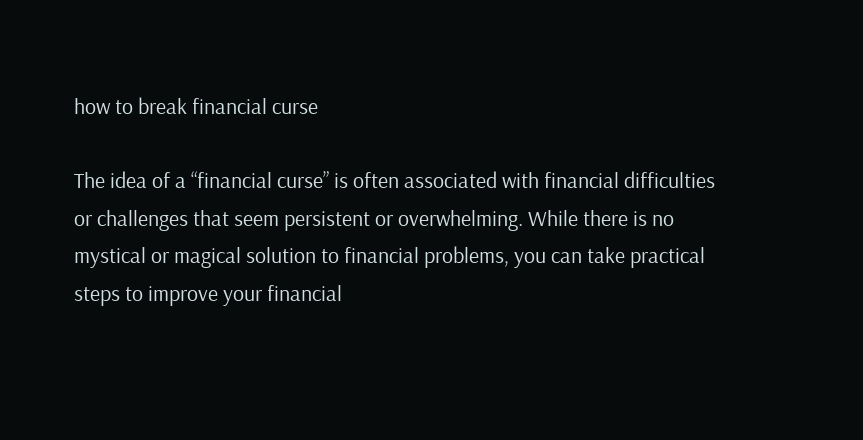how to break financial curse

The idea of a “financial curse” is often associated with financial difficulties or challenges that seem persistent or overwhelming. While there is no mystical or magical solution to financial problems, you can take practical steps to improve your financial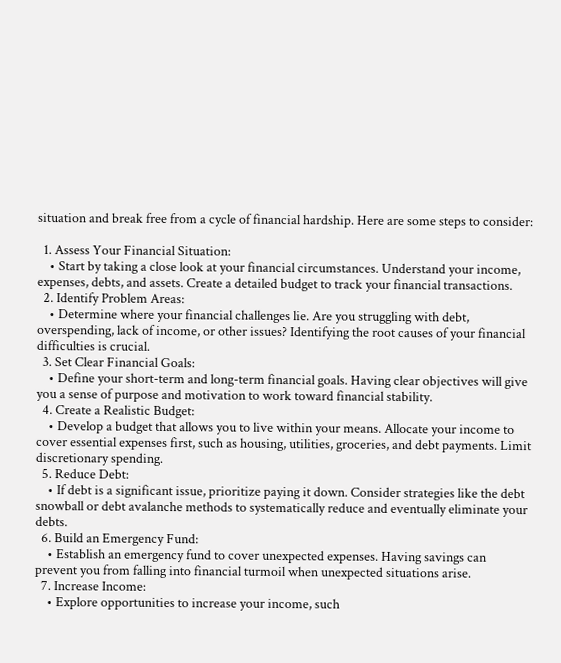situation and break free from a cycle of financial hardship. Here are some steps to consider:

  1. Assess Your Financial Situation:
    • Start by taking a close look at your financial circumstances. Understand your income, expenses, debts, and assets. Create a detailed budget to track your financial transactions.
  2. Identify Problem Areas:
    • Determine where your financial challenges lie. Are you struggling with debt, overspending, lack of income, or other issues? Identifying the root causes of your financial difficulties is crucial.
  3. Set Clear Financial Goals:
    • Define your short-term and long-term financial goals. Having clear objectives will give you a sense of purpose and motivation to work toward financial stability.
  4. Create a Realistic Budget:
    • Develop a budget that allows you to live within your means. Allocate your income to cover essential expenses first, such as housing, utilities, groceries, and debt payments. Limit discretionary spending.
  5. Reduce Debt:
    • If debt is a significant issue, prioritize paying it down. Consider strategies like the debt snowball or debt avalanche methods to systematically reduce and eventually eliminate your debts.
  6. Build an Emergency Fund:
    • Establish an emergency fund to cover unexpected expenses. Having savings can prevent you from falling into financial turmoil when unexpected situations arise.
  7. Increase Income:
    • Explore opportunities to increase your income, such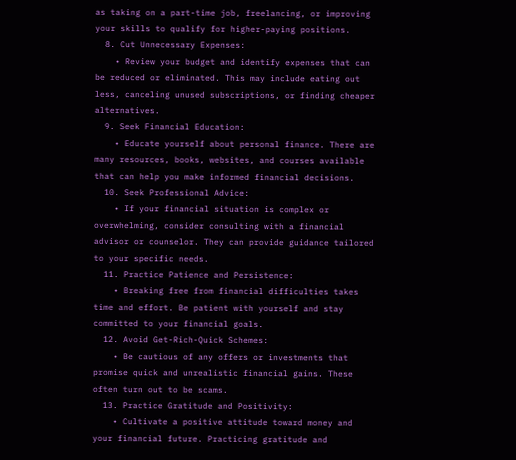as taking on a part-time job, freelancing, or improving your skills to qualify for higher-paying positions.
  8. Cut Unnecessary Expenses:
    • Review your budget and identify expenses that can be reduced or eliminated. This may include eating out less, canceling unused subscriptions, or finding cheaper alternatives.
  9. Seek Financial Education:
    • Educate yourself about personal finance. There are many resources, books, websites, and courses available that can help you make informed financial decisions.
  10. Seek Professional Advice:
    • If your financial situation is complex or overwhelming, consider consulting with a financial advisor or counselor. They can provide guidance tailored to your specific needs.
  11. Practice Patience and Persistence:
    • Breaking free from financial difficulties takes time and effort. Be patient with yourself and stay committed to your financial goals.
  12. Avoid Get-Rich-Quick Schemes:
    • Be cautious of any offers or investments that promise quick and unrealistic financial gains. These often turn out to be scams.
  13. Practice Gratitude and Positivity:
    • Cultivate a positive attitude toward money and your financial future. Practicing gratitude and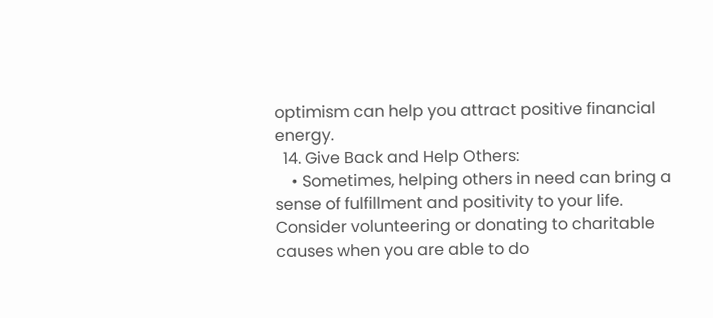optimism can help you attract positive financial energy.
  14. Give Back and Help Others:
    • Sometimes, helping others in need can bring a sense of fulfillment and positivity to your life. Consider volunteering or donating to charitable causes when you are able to do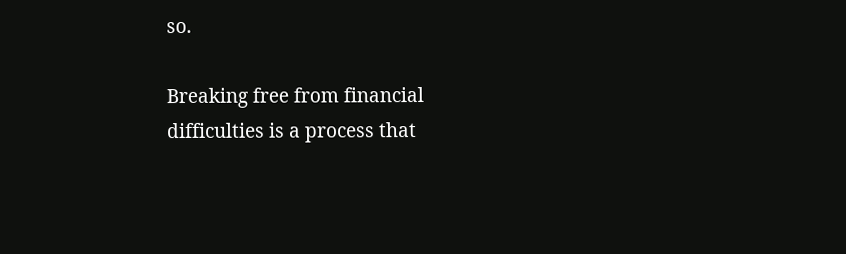so.

Breaking free from financial difficulties is a process that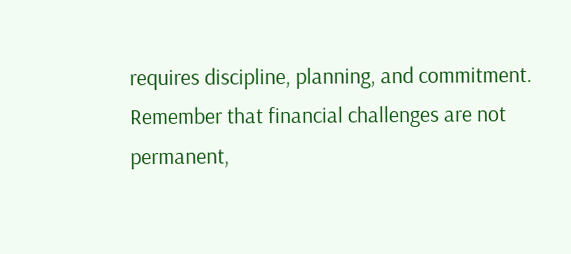requires discipline, planning, and commitment. Remember that financial challenges are not permanent,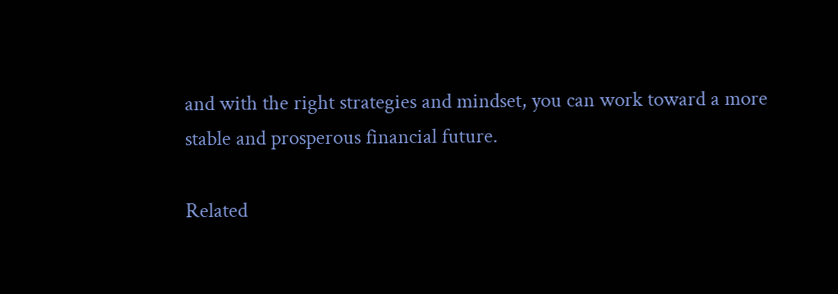and with the right strategies and mindset, you can work toward a more stable and prosperous financial future.

Related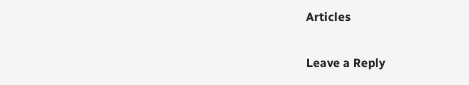Articles

Leave a Reply